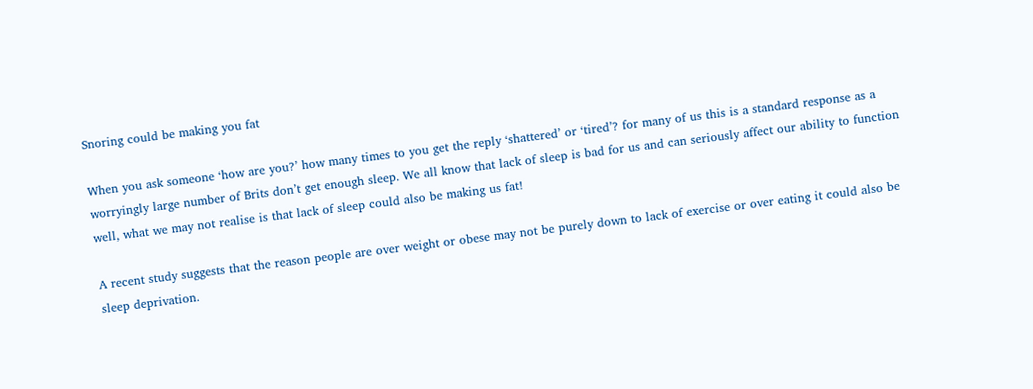Snoring could be making you fat

When you ask someone ‘how are you?’ how many times to you get the reply ‘shattered’ or ‘tired’? for many of us this is a standard response as a worryingly large number of Brits don’t get enough sleep. We all know that lack of sleep is bad for us and can seriously affect our ability to function well, what we may not realise is that lack of sleep could also be making us fat!

A recent study suggests that the reason people are over weight or obese may not be purely down to lack of exercise or over eating it could also be sleep deprivation.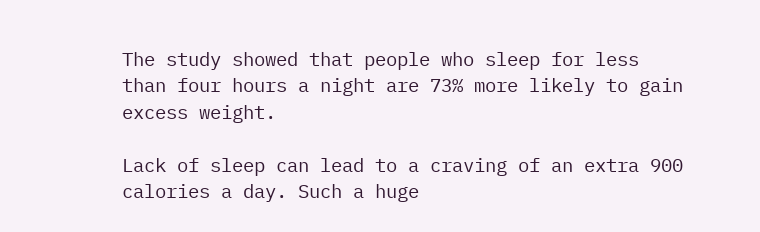The study showed that people who sleep for less than four hours a night are 73% more likely to gain excess weight.

Lack of sleep can lead to a craving of an extra 900 calories a day. Such a huge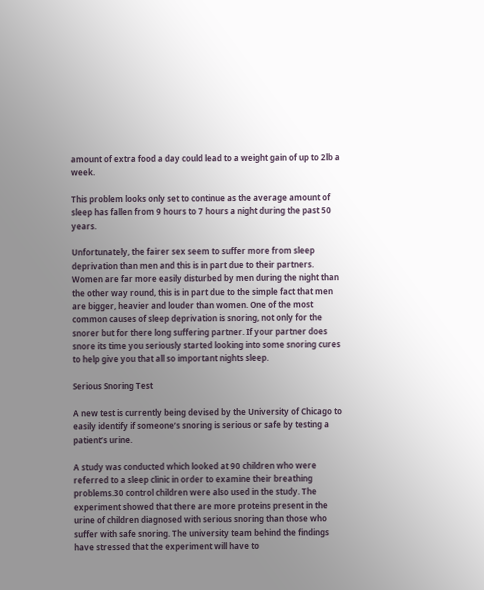amount of extra food a day could lead to a weight gain of up to 2lb a week.

This problem looks only set to continue as the average amount of sleep has fallen from 9 hours to 7 hours a night during the past 50 years.

Unfortunately, the fairer sex seem to suffer more from sleep deprivation than men and this is in part due to their partners. Women are far more easily disturbed by men during the night than the other way round, this is in part due to the simple fact that men are bigger, heavier and louder than women. One of the most common causes of sleep deprivation is snoring, not only for the snorer but for there long suffering partner. If your partner does snore its time you seriously started looking into some snoring cures to help give you that all so important nights sleep.

Serious Snoring Test

A new test is currently being devised by the University of Chicago to easily identify if someone’s snoring is serious or safe by testing a patient’s urine.

A study was conducted which looked at 90 children who were referred to a sleep clinic in order to examine their breathing problems.30 control children were also used in the study. The experiment showed that there are more proteins present in the urine of children diagnosed with serious snoring than those who suffer with safe snoring. The university team behind the findings have stressed that the experiment will have to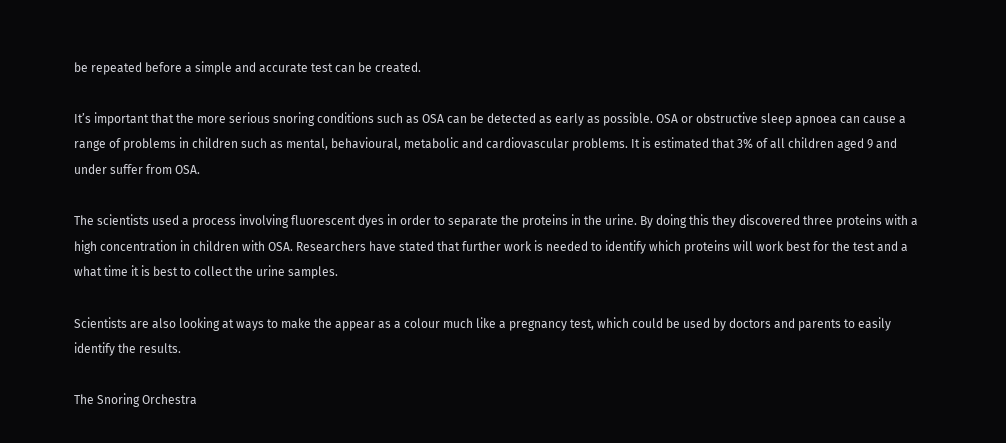be repeated before a simple and accurate test can be created.

It’s important that the more serious snoring conditions such as OSA can be detected as early as possible. OSA or obstructive sleep apnoea can cause a range of problems in children such as mental, behavioural, metabolic and cardiovascular problems. It is estimated that 3% of all children aged 9 and under suffer from OSA.

The scientists used a process involving fluorescent dyes in order to separate the proteins in the urine. By doing this they discovered three proteins with a high concentration in children with OSA. Researchers have stated that further work is needed to identify which proteins will work best for the test and a what time it is best to collect the urine samples.

Scientists are also looking at ways to make the appear as a colour much like a pregnancy test, which could be used by doctors and parents to easily identify the results.

The Snoring Orchestra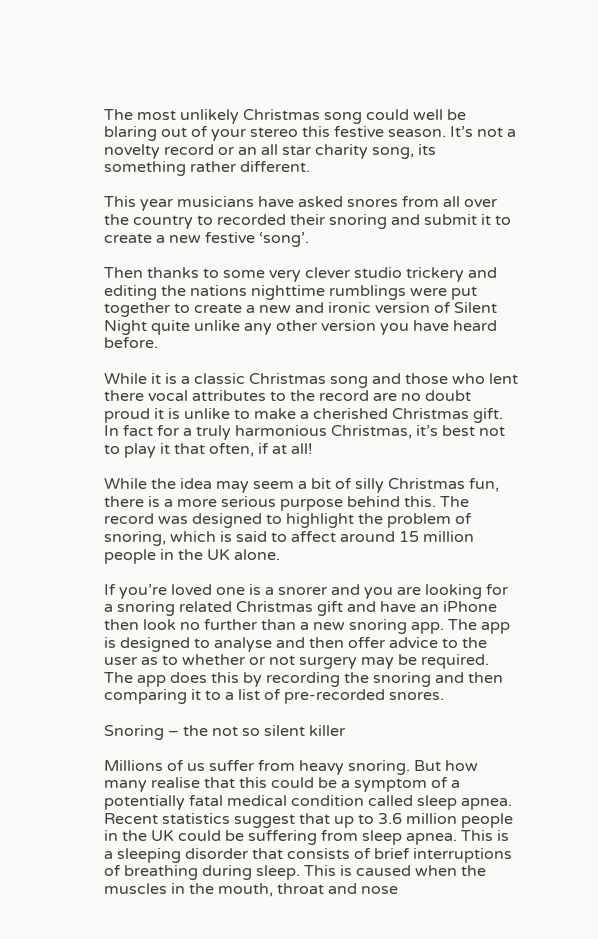The most unlikely Christmas song could well be blaring out of your stereo this festive season. It’s not a novelty record or an all star charity song, its something rather different.

This year musicians have asked snores from all over the country to recorded their snoring and submit it to create a new festive ‘song’.

Then thanks to some very clever studio trickery and editing the nations nighttime rumblings were put together to create a new and ironic version of Silent Night quite unlike any other version you have heard before.

While it is a classic Christmas song and those who lent there vocal attributes to the record are no doubt proud it is unlike to make a cherished Christmas gift. In fact for a truly harmonious Christmas, it’s best not to play it that often, if at all!

While the idea may seem a bit of silly Christmas fun, there is a more serious purpose behind this. The record was designed to highlight the problem of snoring, which is said to affect around 15 million people in the UK alone.

If you’re loved one is a snorer and you are looking for a snoring related Christmas gift and have an iPhone then look no further than a new snoring app. The app is designed to analyse and then offer advice to the user as to whether or not surgery may be required. The app does this by recording the snoring and then comparing it to a list of pre-recorded snores.

Snoring – the not so silent killer

Millions of us suffer from heavy snoring. But how many realise that this could be a symptom of a potentially fatal medical condition called sleep apnea. Recent statistics suggest that up to 3.6 million people in the UK could be suffering from sleep apnea. This is a sleeping disorder that consists of brief interruptions of breathing during sleep. This is caused when the muscles in the mouth, throat and nose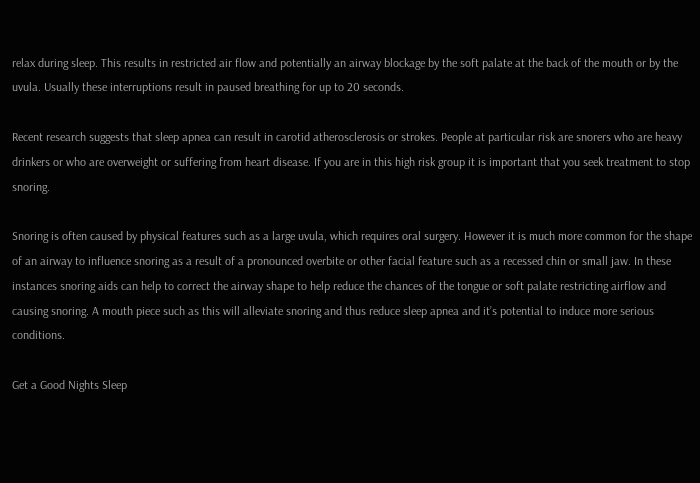relax during sleep. This results in restricted air flow and potentially an airway blockage by the soft palate at the back of the mouth or by the uvula. Usually these interruptions result in paused breathing for up to 20 seconds.

Recent research suggests that sleep apnea can result in carotid atherosclerosis or strokes. People at particular risk are snorers who are heavy drinkers or who are overweight or suffering from heart disease. If you are in this high risk group it is important that you seek treatment to stop snoring.

Snoring is often caused by physical features such as a large uvula, which requires oral surgery. However it is much more common for the shape of an airway to influence snoring as a result of a pronounced overbite or other facial feature such as a recessed chin or small jaw. In these instances snoring aids can help to correct the airway shape to help reduce the chances of the tongue or soft palate restricting airflow and causing snoring. A mouth piece such as this will alleviate snoring and thus reduce sleep apnea and it’s potential to induce more serious conditions.

Get a Good Nights Sleep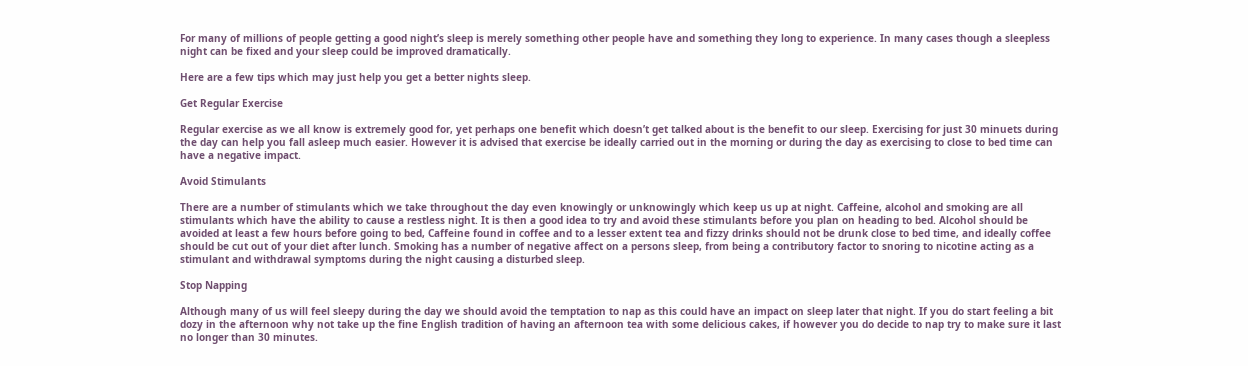For many of millions of people getting a good night’s sleep is merely something other people have and something they long to experience. In many cases though a sleepless night can be fixed and your sleep could be improved dramatically.

Here are a few tips which may just help you get a better nights sleep.

Get Regular Exercise

Regular exercise as we all know is extremely good for, yet perhaps one benefit which doesn’t get talked about is the benefit to our sleep. Exercising for just 30 minuets during the day can help you fall asleep much easier. However it is advised that exercise be ideally carried out in the morning or during the day as exercising to close to bed time can have a negative impact.

Avoid Stimulants

There are a number of stimulants which we take throughout the day even knowingly or unknowingly which keep us up at night. Caffeine, alcohol and smoking are all stimulants which have the ability to cause a restless night. It is then a good idea to try and avoid these stimulants before you plan on heading to bed. Alcohol should be avoided at least a few hours before going to bed, Caffeine found in coffee and to a lesser extent tea and fizzy drinks should not be drunk close to bed time, and ideally coffee should be cut out of your diet after lunch. Smoking has a number of negative affect on a persons sleep, from being a contributory factor to snoring to nicotine acting as a stimulant and withdrawal symptoms during the night causing a disturbed sleep.

Stop Napping

Although many of us will feel sleepy during the day we should avoid the temptation to nap as this could have an impact on sleep later that night. If you do start feeling a bit dozy in the afternoon why not take up the fine English tradition of having an afternoon tea with some delicious cakes, if however you do decide to nap try to make sure it last no longer than 30 minutes.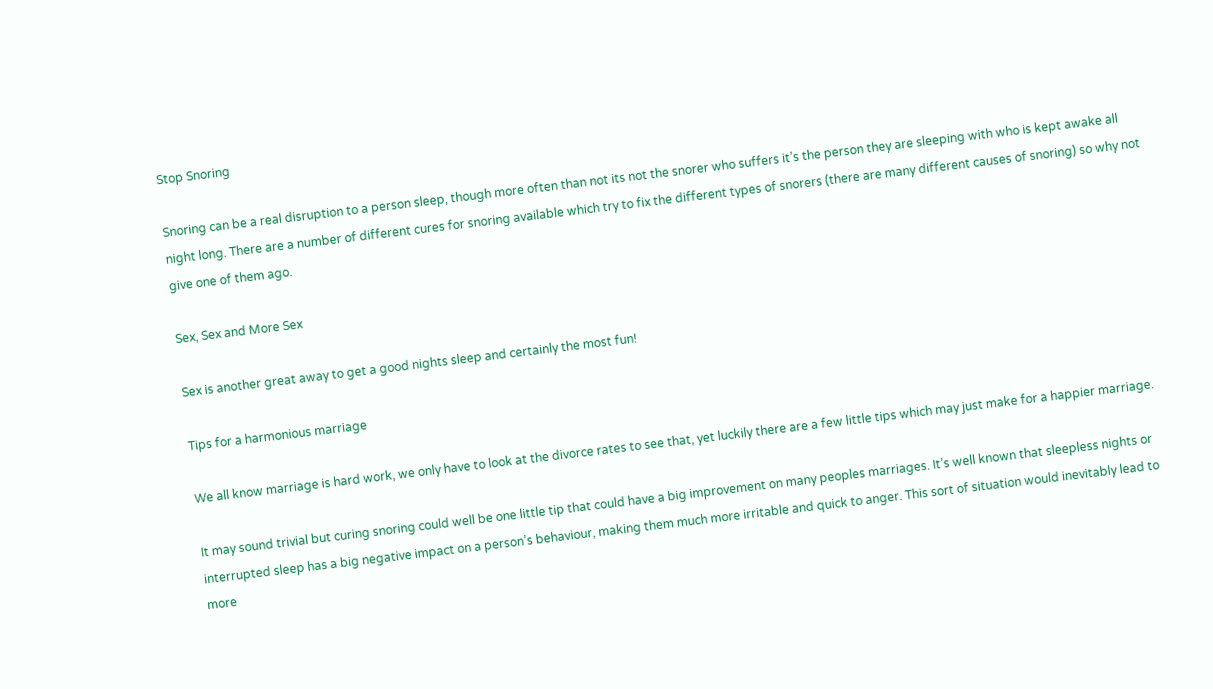Stop Snoring

Snoring can be a real disruption to a person sleep, though more often than not its not the snorer who suffers it’s the person they are sleeping with who is kept awake all night long. There are a number of different cures for snoring available which try to fix the different types of snorers (there are many different causes of snoring) so why not give one of them ago.

Sex, Sex and More Sex

Sex is another great away to get a good nights sleep and certainly the most fun!

Tips for a harmonious marriage

We all know marriage is hard work, we only have to look at the divorce rates to see that, yet luckily there are a few little tips which may just make for a happier marriage.

It may sound trivial but curing snoring could well be one little tip that could have a big improvement on many peoples marriages. It’s well known that sleepless nights or interrupted sleep has a big negative impact on a person’s behaviour, making them much more irritable and quick to anger. This sort of situation would inevitably lead to more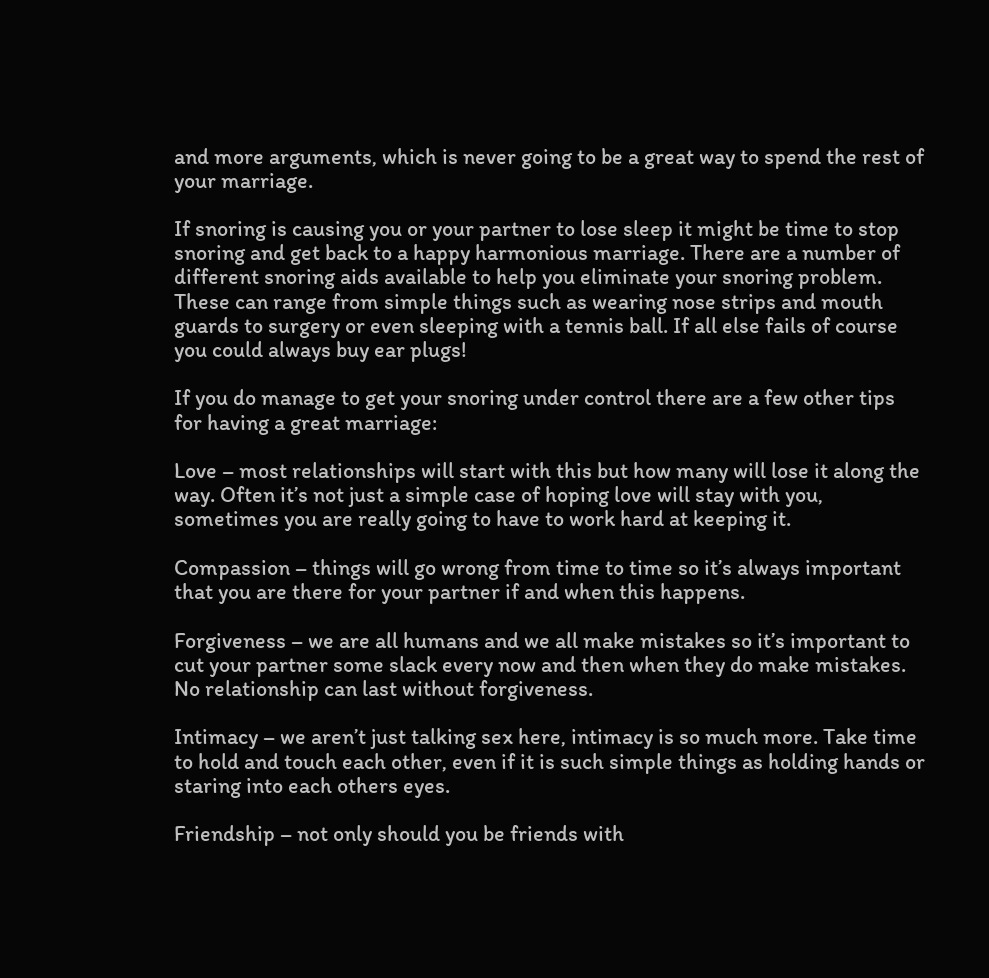and more arguments, which is never going to be a great way to spend the rest of your marriage.

If snoring is causing you or your partner to lose sleep it might be time to stop snoring and get back to a happy harmonious marriage. There are a number of different snoring aids available to help you eliminate your snoring problem. These can range from simple things such as wearing nose strips and mouth guards to surgery or even sleeping with a tennis ball. If all else fails of course you could always buy ear plugs!

If you do manage to get your snoring under control there are a few other tips for having a great marriage:

Love – most relationships will start with this but how many will lose it along the way. Often it’s not just a simple case of hoping love will stay with you, sometimes you are really going to have to work hard at keeping it.

Compassion – things will go wrong from time to time so it’s always important that you are there for your partner if and when this happens.

Forgiveness – we are all humans and we all make mistakes so it’s important to cut your partner some slack every now and then when they do make mistakes. No relationship can last without forgiveness.

Intimacy – we aren’t just talking sex here, intimacy is so much more. Take time to hold and touch each other, even if it is such simple things as holding hands or staring into each others eyes.

Friendship – not only should you be friends with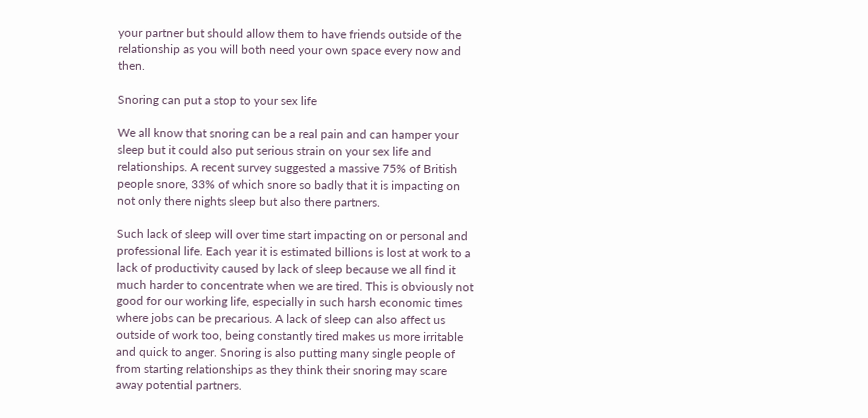your partner but should allow them to have friends outside of the relationship as you will both need your own space every now and then.

Snoring can put a stop to your sex life

We all know that snoring can be a real pain and can hamper your sleep but it could also put serious strain on your sex life and relationships. A recent survey suggested a massive 75% of British people snore, 33% of which snore so badly that it is impacting on not only there nights sleep but also there partners.

Such lack of sleep will over time start impacting on or personal and professional life. Each year it is estimated billions is lost at work to a lack of productivity caused by lack of sleep because we all find it much harder to concentrate when we are tired. This is obviously not good for our working life, especially in such harsh economic times where jobs can be precarious. A lack of sleep can also affect us outside of work too, being constantly tired makes us more irritable and quick to anger. Snoring is also putting many single people of from starting relationships as they think their snoring may scare away potential partners.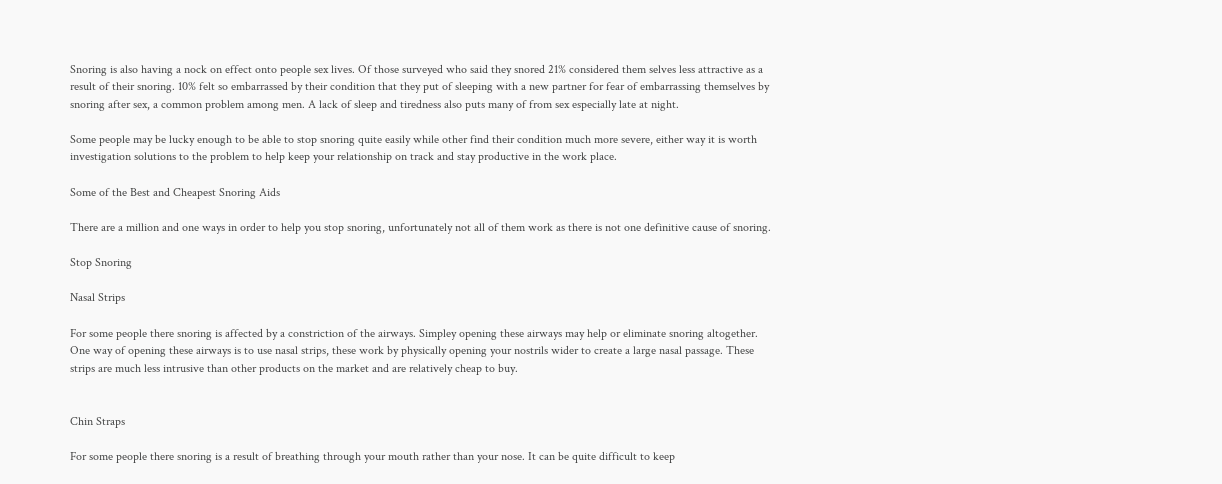Snoring is also having a nock on effect onto people sex lives. Of those surveyed who said they snored 21% considered them selves less attractive as a result of their snoring. 10% felt so embarrassed by their condition that they put of sleeping with a new partner for fear of embarrassing themselves by snoring after sex, a common problem among men. A lack of sleep and tiredness also puts many of from sex especially late at night.

Some people may be lucky enough to be able to stop snoring quite easily while other find their condition much more severe, either way it is worth investigation solutions to the problem to help keep your relationship on track and stay productive in the work place.

Some of the Best and Cheapest Snoring Aids

There are a million and one ways in order to help you stop snoring, unfortunately not all of them work as there is not one definitive cause of snoring.

Stop Snoring

Nasal Strips

For some people there snoring is affected by a constriction of the airways. Simpley opening these airways may help or eliminate snoring altogether. One way of opening these airways is to use nasal strips, these work by physically opening your nostrils wider to create a large nasal passage. These strips are much less intrusive than other products on the market and are relatively cheap to buy.


Chin Straps

For some people there snoring is a result of breathing through your mouth rather than your nose. It can be quite difficult to keep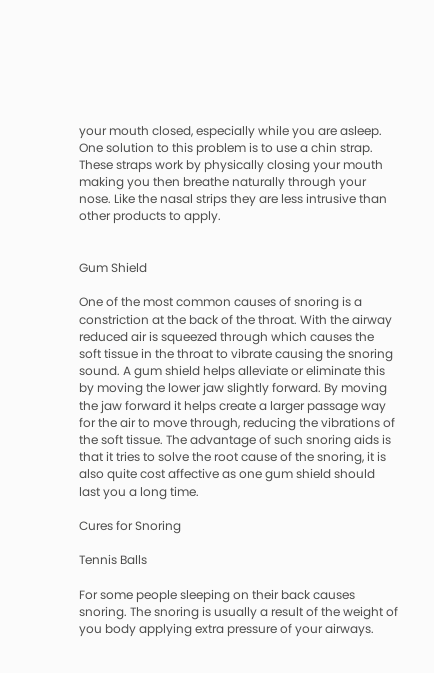your mouth closed, especially while you are asleep. One solution to this problem is to use a chin strap. These straps work by physically closing your mouth making you then breathe naturally through your nose. Like the nasal strips they are less intrusive than other products to apply.


Gum Shield

One of the most common causes of snoring is a constriction at the back of the throat. With the airway reduced air is squeezed through which causes the soft tissue in the throat to vibrate causing the snoring sound. A gum shield helps alleviate or eliminate this by moving the lower jaw slightly forward. By moving the jaw forward it helps create a larger passage way for the air to move through, reducing the vibrations of the soft tissue. The advantage of such snoring aids is that it tries to solve the root cause of the snoring, it is also quite cost affective as one gum shield should last you a long time.

Cures for Snoring

Tennis Balls

For some people sleeping on their back causes snoring. The snoring is usually a result of the weight of you body applying extra pressure of your airways.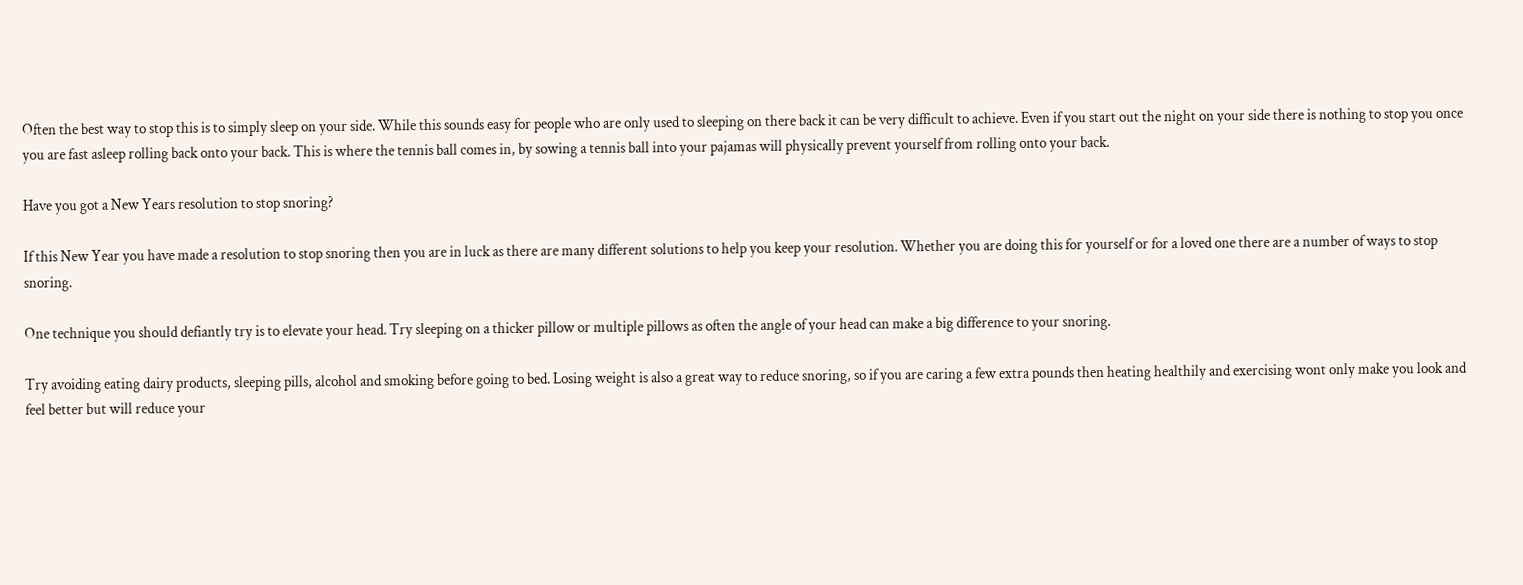Often the best way to stop this is to simply sleep on your side. While this sounds easy for people who are only used to sleeping on there back it can be very difficult to achieve. Even if you start out the night on your side there is nothing to stop you once you are fast asleep rolling back onto your back. This is where the tennis ball comes in, by sowing a tennis ball into your pajamas will physically prevent yourself from rolling onto your back.

Have you got a New Years resolution to stop snoring?

If this New Year you have made a resolution to stop snoring then you are in luck as there are many different solutions to help you keep your resolution. Whether you are doing this for yourself or for a loved one there are a number of ways to stop snoring.

One technique you should defiantly try is to elevate your head. Try sleeping on a thicker pillow or multiple pillows as often the angle of your head can make a big difference to your snoring.

Try avoiding eating dairy products, sleeping pills, alcohol and smoking before going to bed. Losing weight is also a great way to reduce snoring, so if you are caring a few extra pounds then heating healthily and exercising wont only make you look and feel better but will reduce your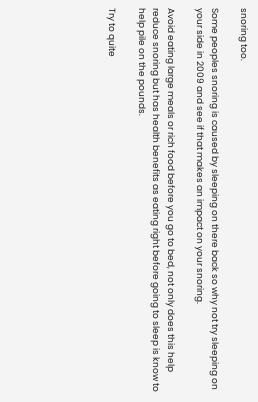snoring too.

Some peoples snoring is caused by sleeping on there back so why not try sleeping on your side in 2009 and see if that makes an impact on your snoring.

Avoid eating large meals or rich food before you go to bed, not only does this help reduce snoring but has health benefits as eating right before going to sleep is know to help pile on the pounds.

Try to quite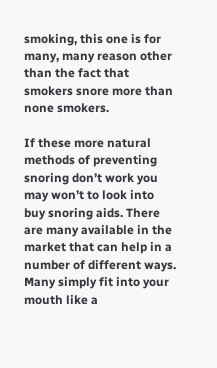smoking, this one is for many, many reason other than the fact that smokers snore more than none smokers.

If these more natural methods of preventing snoring don’t work you may won’t to look into buy snoring aids. There are many available in the market that can help in a number of different ways. Many simply fit into your mouth like a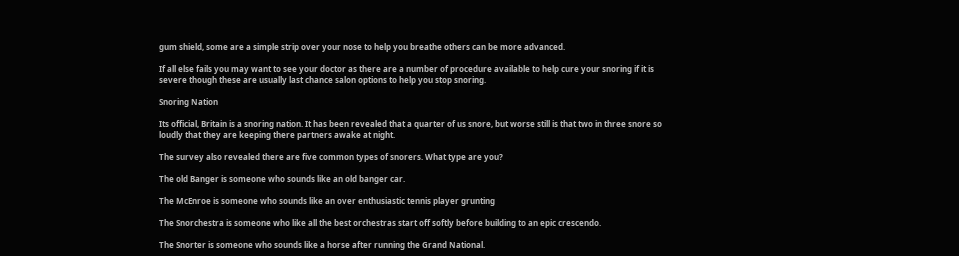gum shield, some are a simple strip over your nose to help you breathe others can be more advanced.

If all else fails you may want to see your doctor as there are a number of procedure available to help cure your snoring if it is severe though these are usually last chance salon options to help you stop snoring.

Snoring Nation

Its official, Britain is a snoring nation. It has been revealed that a quarter of us snore, but worse still is that two in three snore so loudly that they are keeping there partners awake at night.

The survey also revealed there are five common types of snorers. What type are you?

The old Banger is someone who sounds like an old banger car.

The McEnroe is someone who sounds like an over enthusiastic tennis player grunting

The Snorchestra is someone who like all the best orchestras start off softly before building to an epic crescendo.

The Snorter is someone who sounds like a horse after running the Grand National.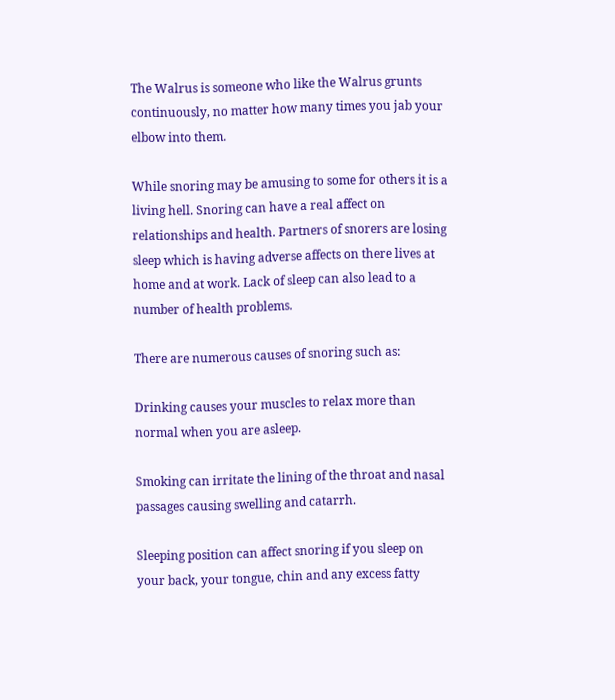The Walrus is someone who like the Walrus grunts continuously, no matter how many times you jab your elbow into them.

While snoring may be amusing to some for others it is a living hell. Snoring can have a real affect on relationships and health. Partners of snorers are losing sleep which is having adverse affects on there lives at home and at work. Lack of sleep can also lead to a number of health problems.

There are numerous causes of snoring such as:

Drinking causes your muscles to relax more than normal when you are asleep.

Smoking can irritate the lining of the throat and nasal passages causing swelling and catarrh.

Sleeping position can affect snoring if you sleep on your back, your tongue, chin and any excess fatty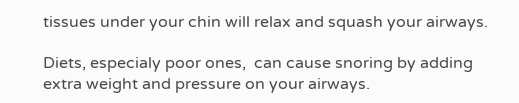tissues under your chin will relax and squash your airways.

Diets, especialy poor ones,  can cause snoring by adding extra weight and pressure on your airways.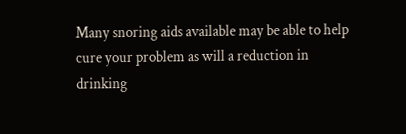Many snoring aids available may be able to help cure your problem as will a reduction in drinking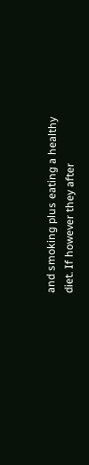and smoking plus eating a healthy diet. If however they after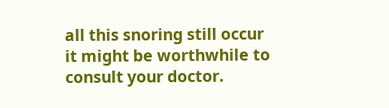all this snoring still occur it might be worthwhile to consult your doctor.